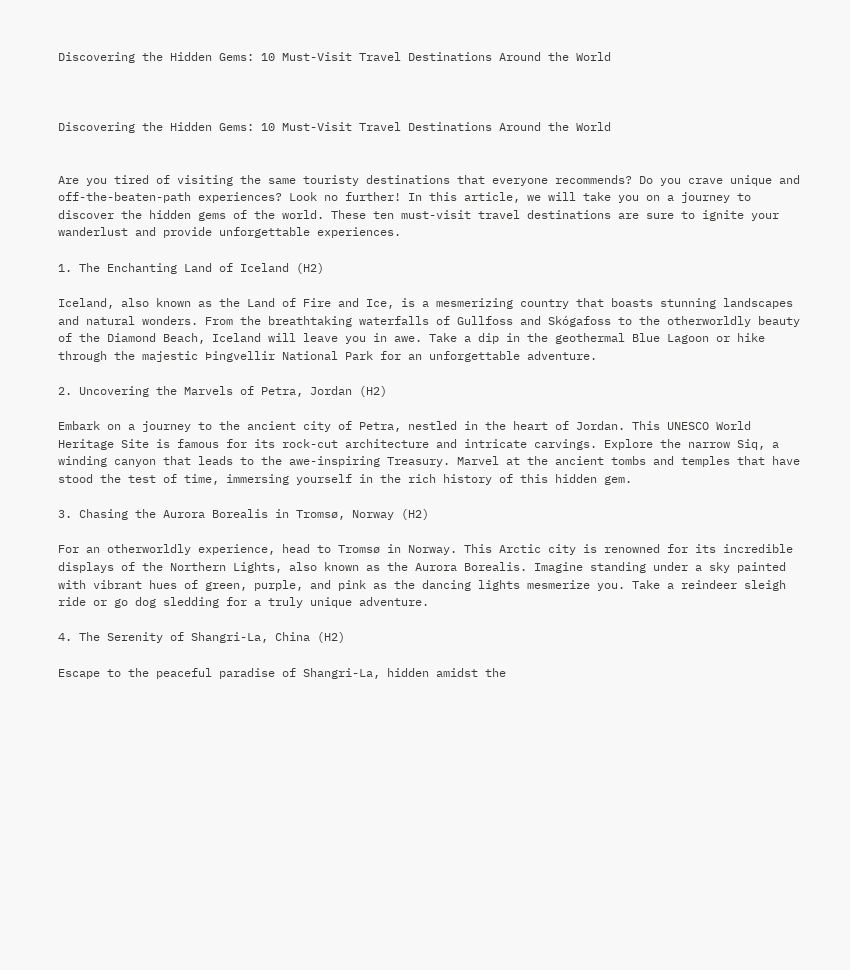Discovering the Hidden Gems: 10 Must-Visit Travel Destinations Around the World



Discovering the Hidden Gems: 10 Must-Visit Travel Destinations Around the World


Are you tired of visiting the same touristy destinations that everyone recommends? Do you crave unique and off-the-beaten-path experiences? Look no further! In this article, we will take you on a journey to discover the hidden gems of the world. These ten must-visit travel destinations are sure to ignite your wanderlust and provide unforgettable experiences.

1. The Enchanting Land of Iceland (H2)

Iceland, also known as the Land of Fire and Ice, is a mesmerizing country that boasts stunning landscapes and natural wonders. From the breathtaking waterfalls of Gullfoss and Skógafoss to the otherworldly beauty of the Diamond Beach, Iceland will leave you in awe. Take a dip in the geothermal Blue Lagoon or hike through the majestic Þingvellir National Park for an unforgettable adventure.

2. Uncovering the Marvels of Petra, Jordan (H2)

Embark on a journey to the ancient city of Petra, nestled in the heart of Jordan. This UNESCO World Heritage Site is famous for its rock-cut architecture and intricate carvings. Explore the narrow Siq, a winding canyon that leads to the awe-inspiring Treasury. Marvel at the ancient tombs and temples that have stood the test of time, immersing yourself in the rich history of this hidden gem.

3. Chasing the Aurora Borealis in Tromsø, Norway (H2)

For an otherworldly experience, head to Tromsø in Norway. This Arctic city is renowned for its incredible displays of the Northern Lights, also known as the Aurora Borealis. Imagine standing under a sky painted with vibrant hues of green, purple, and pink as the dancing lights mesmerize you. Take a reindeer sleigh ride or go dog sledding for a truly unique adventure.

4. The Serenity of Shangri-La, China (H2)

Escape to the peaceful paradise of Shangri-La, hidden amidst the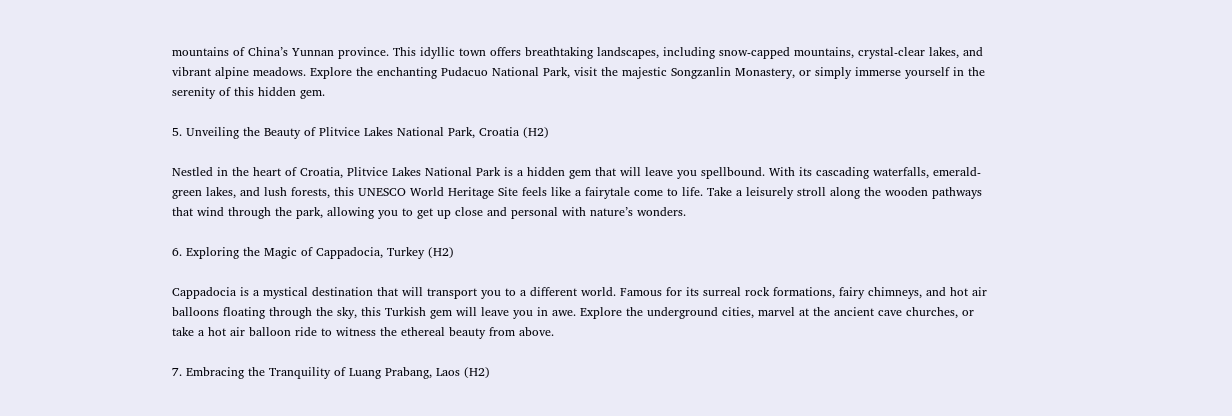mountains of China’s Yunnan province. This idyllic town offers breathtaking landscapes, including snow-capped mountains, crystal-clear lakes, and vibrant alpine meadows. Explore the enchanting Pudacuo National Park, visit the majestic Songzanlin Monastery, or simply immerse yourself in the serenity of this hidden gem.

5. Unveiling the Beauty of Plitvice Lakes National Park, Croatia (H2)

Nestled in the heart of Croatia, Plitvice Lakes National Park is a hidden gem that will leave you spellbound. With its cascading waterfalls, emerald-green lakes, and lush forests, this UNESCO World Heritage Site feels like a fairytale come to life. Take a leisurely stroll along the wooden pathways that wind through the park, allowing you to get up close and personal with nature’s wonders.

6. Exploring the Magic of Cappadocia, Turkey (H2)

Cappadocia is a mystical destination that will transport you to a different world. Famous for its surreal rock formations, fairy chimneys, and hot air balloons floating through the sky, this Turkish gem will leave you in awe. Explore the underground cities, marvel at the ancient cave churches, or take a hot air balloon ride to witness the ethereal beauty from above.

7. Embracing the Tranquility of Luang Prabang, Laos (H2)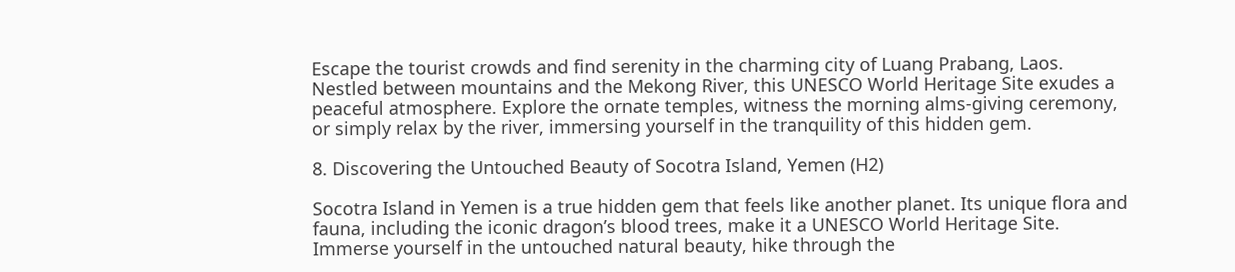Escape the tourist crowds and find serenity in the charming city of Luang Prabang, Laos. Nestled between mountains and the Mekong River, this UNESCO World Heritage Site exudes a peaceful atmosphere. Explore the ornate temples, witness the morning alms-giving ceremony, or simply relax by the river, immersing yourself in the tranquility of this hidden gem.

8. Discovering the Untouched Beauty of Socotra Island, Yemen (H2)

Socotra Island in Yemen is a true hidden gem that feels like another planet. Its unique flora and fauna, including the iconic dragon’s blood trees, make it a UNESCO World Heritage Site. Immerse yourself in the untouched natural beauty, hike through the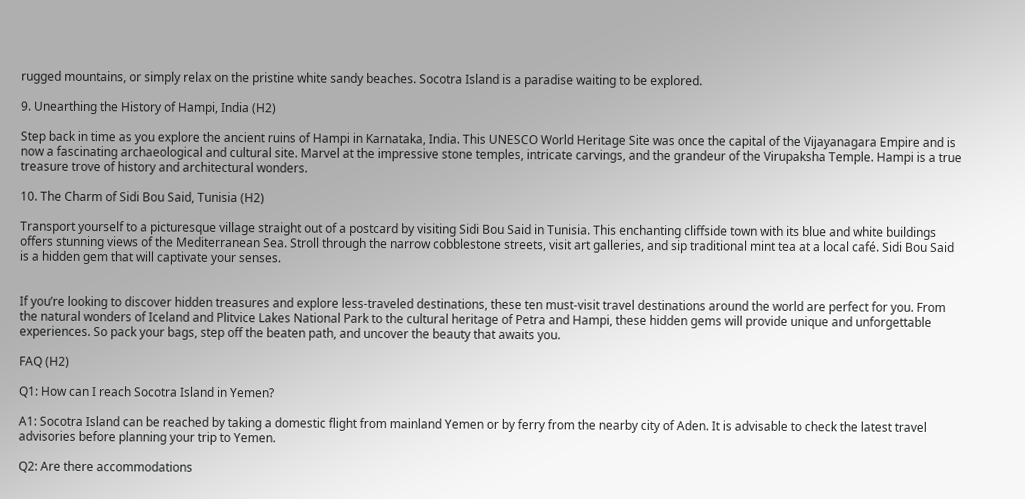rugged mountains, or simply relax on the pristine white sandy beaches. Socotra Island is a paradise waiting to be explored.

9. Unearthing the History of Hampi, India (H2)

Step back in time as you explore the ancient ruins of Hampi in Karnataka, India. This UNESCO World Heritage Site was once the capital of the Vijayanagara Empire and is now a fascinating archaeological and cultural site. Marvel at the impressive stone temples, intricate carvings, and the grandeur of the Virupaksha Temple. Hampi is a true treasure trove of history and architectural wonders.

10. The Charm of Sidi Bou Said, Tunisia (H2)

Transport yourself to a picturesque village straight out of a postcard by visiting Sidi Bou Said in Tunisia. This enchanting cliffside town with its blue and white buildings offers stunning views of the Mediterranean Sea. Stroll through the narrow cobblestone streets, visit art galleries, and sip traditional mint tea at a local café. Sidi Bou Said is a hidden gem that will captivate your senses.


If you’re looking to discover hidden treasures and explore less-traveled destinations, these ten must-visit travel destinations around the world are perfect for you. From the natural wonders of Iceland and Plitvice Lakes National Park to the cultural heritage of Petra and Hampi, these hidden gems will provide unique and unforgettable experiences. So pack your bags, step off the beaten path, and uncover the beauty that awaits you.

FAQ (H2)

Q1: How can I reach Socotra Island in Yemen?

A1: Socotra Island can be reached by taking a domestic flight from mainland Yemen or by ferry from the nearby city of Aden. It is advisable to check the latest travel advisories before planning your trip to Yemen.

Q2: Are there accommodations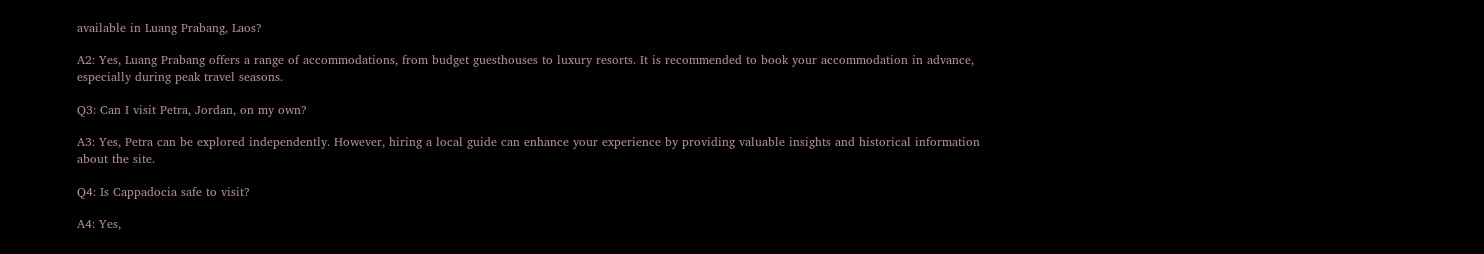available in Luang Prabang, Laos?

A2: Yes, Luang Prabang offers a range of accommodations, from budget guesthouses to luxury resorts. It is recommended to book your accommodation in advance, especially during peak travel seasons.

Q3: Can I visit Petra, Jordan, on my own?

A3: Yes, Petra can be explored independently. However, hiring a local guide can enhance your experience by providing valuable insights and historical information about the site.

Q4: Is Cappadocia safe to visit?

A4: Yes,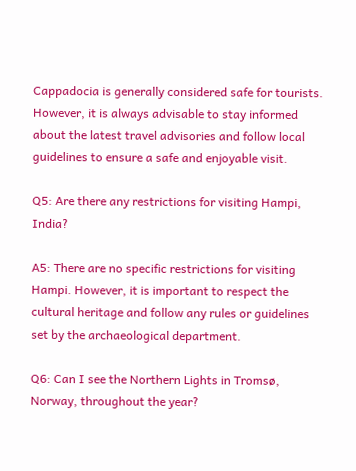Cappadocia is generally considered safe for tourists. However, it is always advisable to stay informed about the latest travel advisories and follow local guidelines to ensure a safe and enjoyable visit.

Q5: Are there any restrictions for visiting Hampi, India?

A5: There are no specific restrictions for visiting Hampi. However, it is important to respect the cultural heritage and follow any rules or guidelines set by the archaeological department.

Q6: Can I see the Northern Lights in Tromsø, Norway, throughout the year?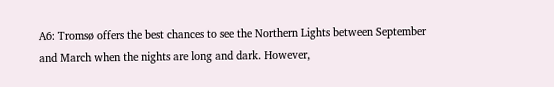A6: Tromsø offers the best chances to see the Northern Lights between September and March when the nights are long and dark. However,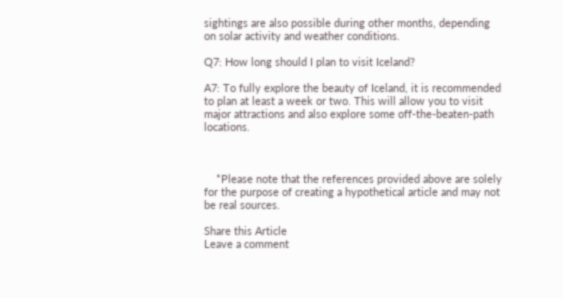sightings are also possible during other months, depending on solar activity and weather conditions.

Q7: How long should I plan to visit Iceland?

A7: To fully explore the beauty of Iceland, it is recommended to plan at least a week or two. This will allow you to visit major attractions and also explore some off-the-beaten-path locations.



    *Please note that the references provided above are solely for the purpose of creating a hypothetical article and may not be real sources.

Share this Article
Leave a comment